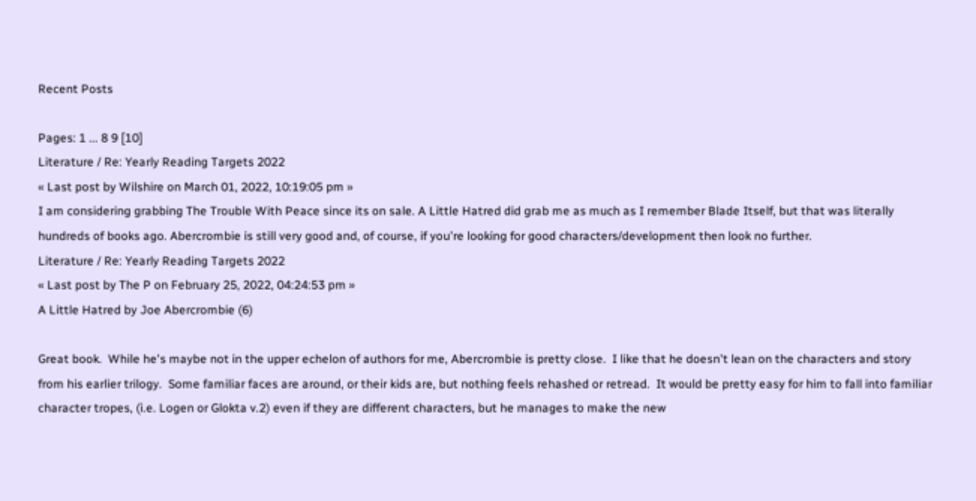Recent Posts

Pages: 1 ... 8 9 [10]
Literature / Re: Yearly Reading Targets 2022
« Last post by Wilshire on March 01, 2022, 10:19:05 pm »
I am considering grabbing The Trouble With Peace since its on sale. A Little Hatred did grab me as much as I remember Blade Itself, but that was literally hundreds of books ago. Abercrombie is still very good and, of course, if you're looking for good characters/development then look no further.
Literature / Re: Yearly Reading Targets 2022
« Last post by The P on February 25, 2022, 04:24:53 pm »
A Little Hatred by Joe Abercrombie (6)

Great book.  While he's maybe not in the upper echelon of authors for me, Abercrombie is pretty close.  I like that he doesn't lean on the characters and story from his earlier trilogy.  Some familiar faces are around, or their kids are, but nothing feels rehashed or retread.  It would be pretty easy for him to fall into familiar character tropes, (i.e. Logen or Glokta v.2) even if they are different characters, but he manages to make the new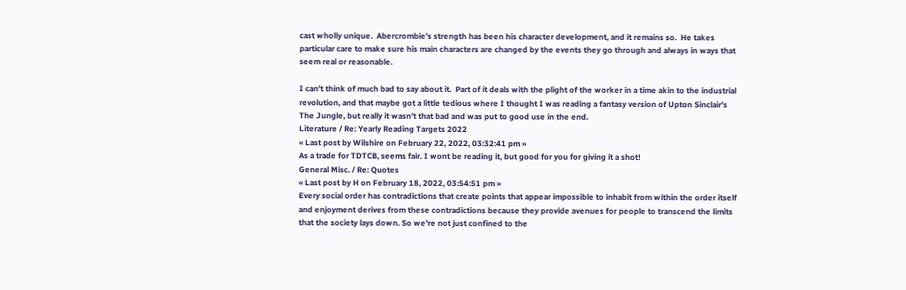cast wholly unique.  Abercrombie's strength has been his character development, and it remains so.  He takes particular care to make sure his main characters are changed by the events they go through and always in ways that seem real or reasonable.

I can't think of much bad to say about it.  Part of it deals with the plight of the worker in a time akin to the industrial revolution, and that maybe got a little tedious where I thought I was reading a fantasy version of Upton Sinclair's The Jungle, but really it wasn't that bad and was put to good use in the end.
Literature / Re: Yearly Reading Targets 2022
« Last post by Wilshire on February 22, 2022, 03:32:41 pm »
As a trade for TDTCB, seems fair. I wont be reading it, but good for you for giving it a shot!
General Misc. / Re: Quotes
« Last post by H on February 18, 2022, 03:54:51 pm »
Every social order has contradictions that create points that appear impossible to inhabit from within the order itself and enjoyment derives from these contradictions because they provide avenues for people to transcend the limits that the society lays down. So we're not just confined to the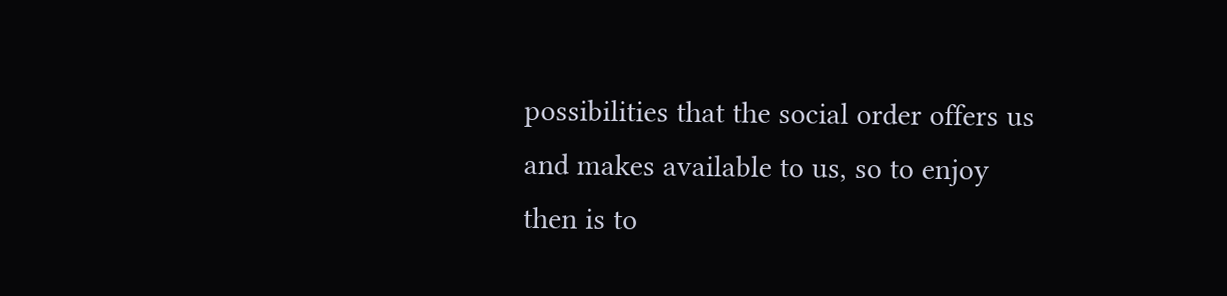possibilities that the social order offers us and makes available to us, so to enjoy then is to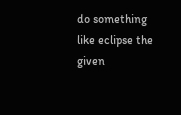do something like eclipse the given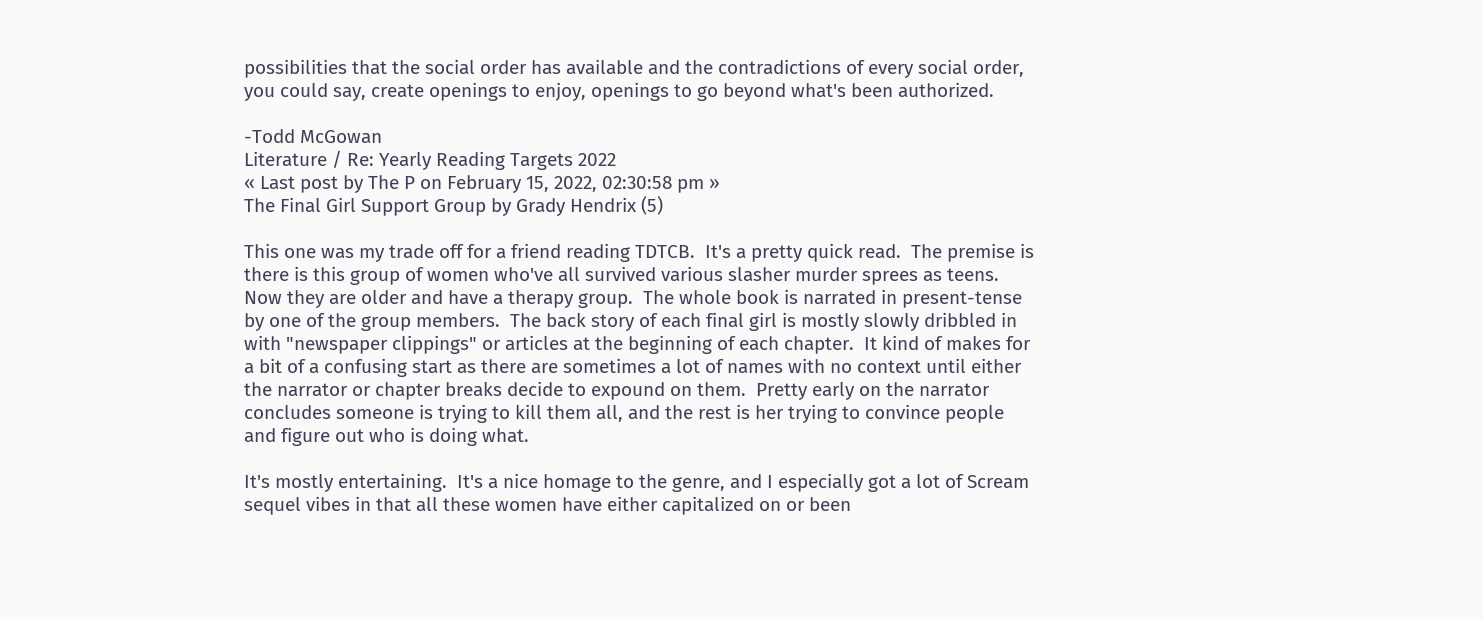possibilities that the social order has available and the contradictions of every social order, you could say, create openings to enjoy, openings to go beyond what's been authorized.

-Todd McGowan
Literature / Re: Yearly Reading Targets 2022
« Last post by The P on February 15, 2022, 02:30:58 pm »
The Final Girl Support Group by Grady Hendrix (5)

This one was my trade off for a friend reading TDTCB.  It's a pretty quick read.  The premise is there is this group of women who've all survived various slasher murder sprees as teens.  Now they are older and have a therapy group.  The whole book is narrated in present-tense by one of the group members.  The back story of each final girl is mostly slowly dribbled in with "newspaper clippings" or articles at the beginning of each chapter.  It kind of makes for a bit of a confusing start as there are sometimes a lot of names with no context until either the narrator or chapter breaks decide to expound on them.  Pretty early on the narrator concludes someone is trying to kill them all, and the rest is her trying to convince people and figure out who is doing what.

It's mostly entertaining.  It's a nice homage to the genre, and I especially got a lot of Scream sequel vibes in that all these women have either capitalized on or been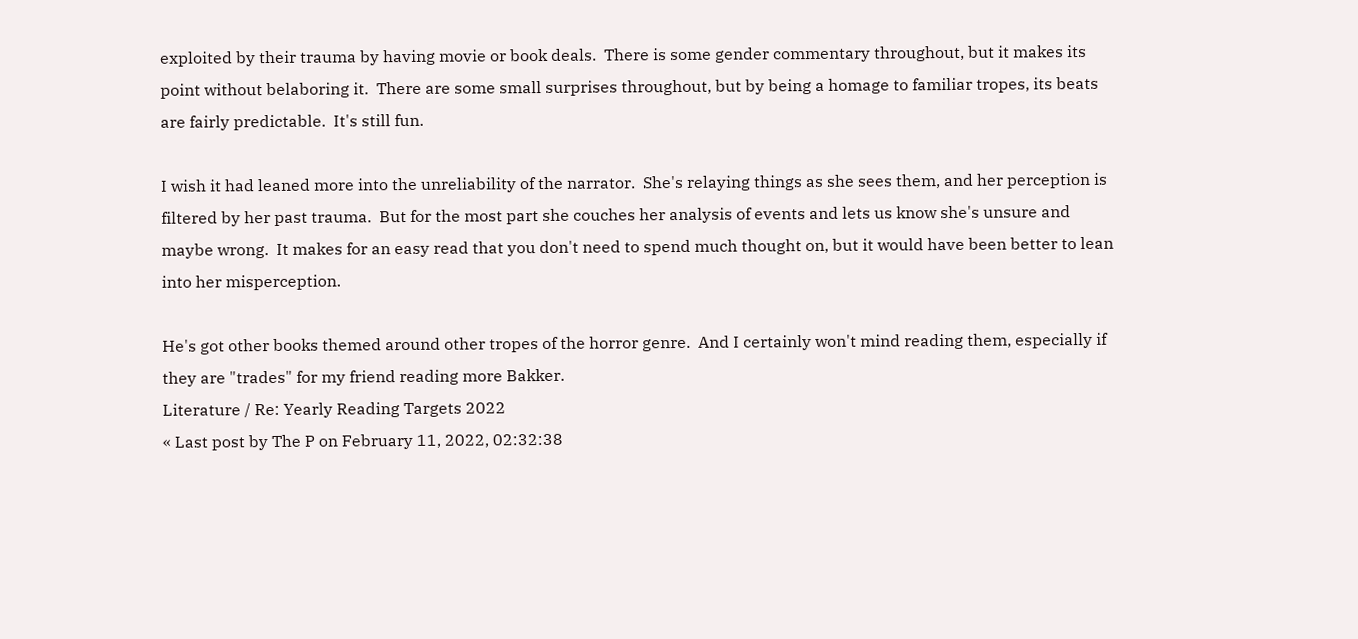exploited by their trauma by having movie or book deals.  There is some gender commentary throughout, but it makes its point without belaboring it.  There are some small surprises throughout, but by being a homage to familiar tropes, its beats are fairly predictable.  It's still fun.

I wish it had leaned more into the unreliability of the narrator.  She's relaying things as she sees them, and her perception is filtered by her past trauma.  But for the most part she couches her analysis of events and lets us know she's unsure and maybe wrong.  It makes for an easy read that you don't need to spend much thought on, but it would have been better to lean into her misperception.

He's got other books themed around other tropes of the horror genre.  And I certainly won't mind reading them, especially if they are "trades" for my friend reading more Bakker.
Literature / Re: Yearly Reading Targets 2022
« Last post by The P on February 11, 2022, 02:32:38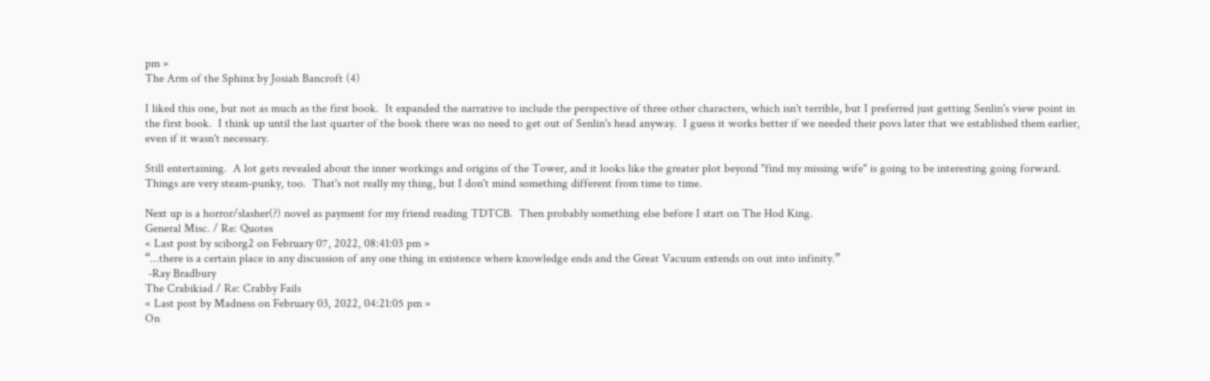pm »
The Arm of the Sphinx by Josiah Bancroft (4)

I liked this one, but not as much as the first book.  It expanded the narrative to include the perspective of three other characters, which isn't terrible, but I preferred just getting Senlin's view point in the first book.  I think up until the last quarter of the book there was no need to get out of Senlin's head anyway.  I guess it works better if we needed their povs later that we established them earlier, even if it wasn't necessary.

Still entertaining.  A lot gets revealed about the inner workings and origins of the Tower, and it looks like the greater plot beyond "find my missing wife" is going to be interesting going forward.  Things are very steam-punky, too.  That's not really my thing, but I don't mind something different from time to time.

Next up is a horror/slasher(?) novel as payment for my friend reading TDTCB.  Then probably something else before I start on The Hod King.
General Misc. / Re: Quotes
« Last post by sciborg2 on February 07, 2022, 08:41:03 pm »
“...there is a certain place in any discussion of any one thing in existence where knowledge ends and the Great Vacuum extends on out into infinity.”
 -Ray Bradbury
The Crabikiad / Re: Crabby Fails
« Last post by Madness on February 03, 2022, 04:21:05 pm »
On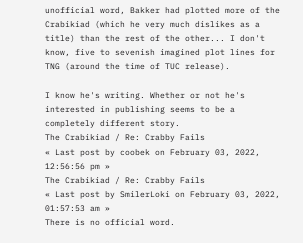unofficial word, Bakker had plotted more of the Crabikiad (which he very much dislikes as a title) than the rest of the other... I don't know, five to sevenish imagined plot lines for TNG (around the time of TUC release).

I know he's writing. Whether or not he's interested in publishing seems to be a completely different story.
The Crabikiad / Re: Crabby Fails
« Last post by coobek on February 03, 2022, 12:56:56 pm »
The Crabikiad / Re: Crabby Fails
« Last post by SmilerLoki on February 03, 2022, 01:57:53 am »
There is no official word.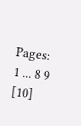Pages: 1 ... 8 9 [10]